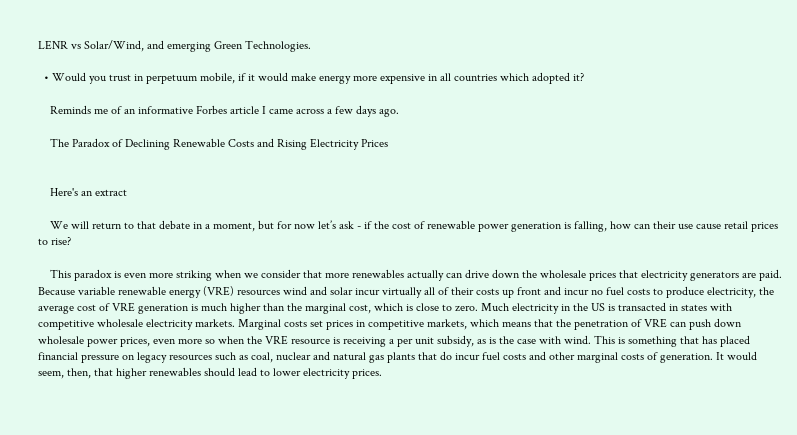LENR vs Solar/Wind, and emerging Green Technologies.

  • Would you trust in perpetuum mobile, if it would make energy more expensive in all countries which adopted it?

    Reminds me of an informative Forbes article I came across a few days ago.

    The Paradox of Declining Renewable Costs and Rising Electricity Prices


    Here's an extract

    We will return to that debate in a moment, but for now let’s ask - if the cost of renewable power generation is falling, how can their use cause retail prices to rise?

    This paradox is even more striking when we consider that more renewables actually can drive down the wholesale prices that electricity generators are paid. Because variable renewable energy (VRE) resources wind and solar incur virtually all of their costs up front and incur no fuel costs to produce electricity, the average cost of VRE generation is much higher than the marginal cost, which is close to zero. Much electricity in the US is transacted in states with competitive wholesale electricity markets. Marginal costs set prices in competitive markets, which means that the penetration of VRE can push down wholesale power prices, even more so when the VRE resource is receiving a per unit subsidy, as is the case with wind. This is something that has placed financial pressure on legacy resources such as coal, nuclear and natural gas plants that do incur fuel costs and other marginal costs of generation. It would seem, then, that higher renewables should lead to lower electricity prices.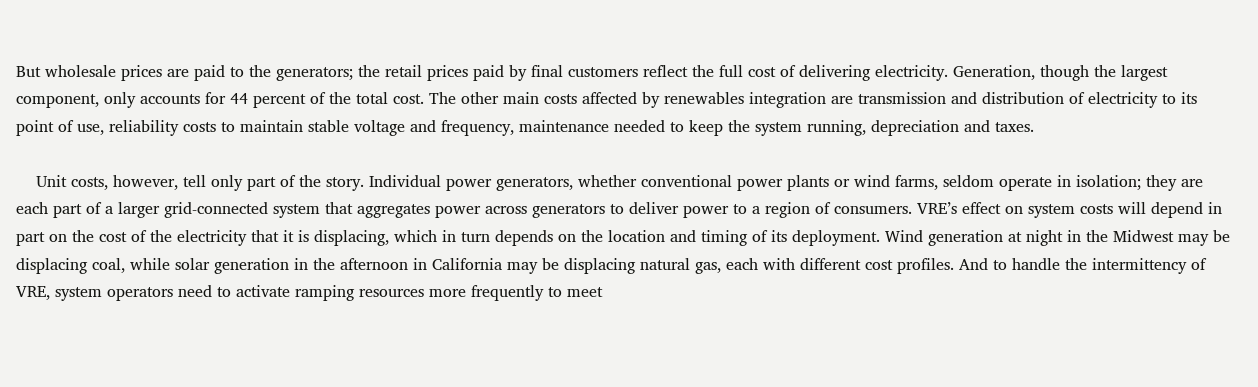But wholesale prices are paid to the generators; the retail prices paid by final customers reflect the full cost of delivering electricity. Generation, though the largest component, only accounts for 44 percent of the total cost. The other main costs affected by renewables integration are transmission and distribution of electricity to its point of use, reliability costs to maintain stable voltage and frequency, maintenance needed to keep the system running, depreciation and taxes.

    Unit costs, however, tell only part of the story. Individual power generators, whether conventional power plants or wind farms, seldom operate in isolation; they are each part of a larger grid-connected system that aggregates power across generators to deliver power to a region of consumers. VRE’s effect on system costs will depend in part on the cost of the electricity that it is displacing, which in turn depends on the location and timing of its deployment. Wind generation at night in the Midwest may be displacing coal, while solar generation in the afternoon in California may be displacing natural gas, each with different cost profiles. And to handle the intermittency of VRE, system operators need to activate ramping resources more frequently to meet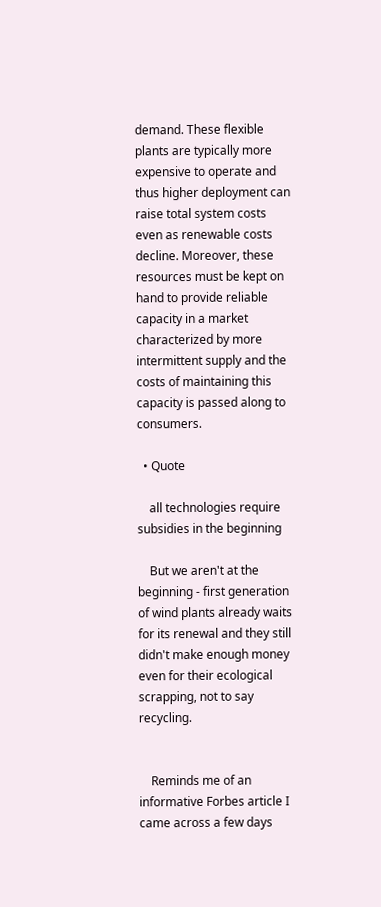demand. These flexible plants are typically more expensive to operate and thus higher deployment can raise total system costs even as renewable costs decline. Moreover, these resources must be kept on hand to provide reliable capacity in a market characterized by more intermittent supply and the costs of maintaining this capacity is passed along to consumers.

  • Quote

    all technologies require subsidies in the beginning

    But we aren't at the beginning - first generation of wind plants already waits for its renewal and they still didn't make enough money even for their ecological scrapping, not to say recycling.


    Reminds me of an informative Forbes article I came across a few days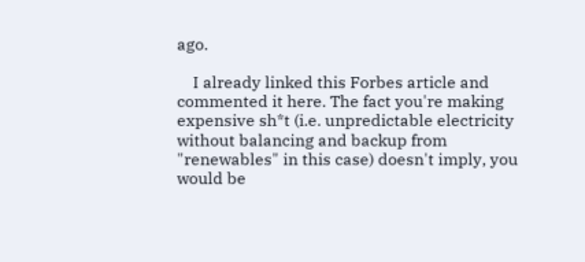ago.

    I already linked this Forbes article and commented it here. The fact you're making expensive sh*t (i.e. unpredictable electricity without balancing and backup from "renewables" in this case) doesn't imply, you would be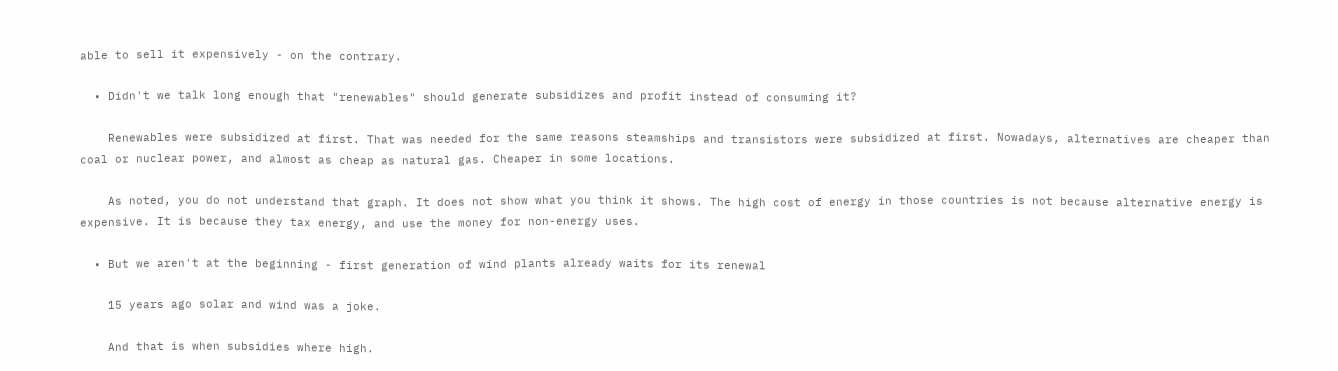able to sell it expensively - on the contrary.

  • Didn't we talk long enough that "renewables" should generate subsidizes and profit instead of consuming it?

    Renewables were subsidized at first. That was needed for the same reasons steamships and transistors were subsidized at first. Nowadays, alternatives are cheaper than coal or nuclear power, and almost as cheap as natural gas. Cheaper in some locations.

    As noted, you do not understand that graph. It does not show what you think it shows. The high cost of energy in those countries is not because alternative energy is expensive. It is because they tax energy, and use the money for non-energy uses.

  • But we aren't at the beginning - first generation of wind plants already waits for its renewal

    15 years ago solar and wind was a joke.

    And that is when subsidies where high.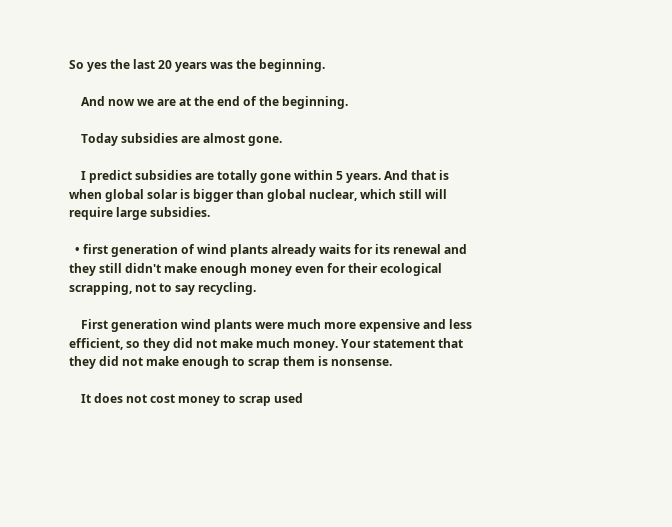So yes the last 20 years was the beginning.

    And now we are at the end of the beginning.

    Today subsidies are almost gone.

    I predict subsidies are totally gone within 5 years. And that is when global solar is bigger than global nuclear, which still will require large subsidies.

  • first generation of wind plants already waits for its renewal and they still didn't make enough money even for their ecological scrapping, not to say recycling.

    First generation wind plants were much more expensive and less efficient, so they did not make much money. Your statement that they did not make enough to scrap them is nonsense.

    It does not cost money to scrap used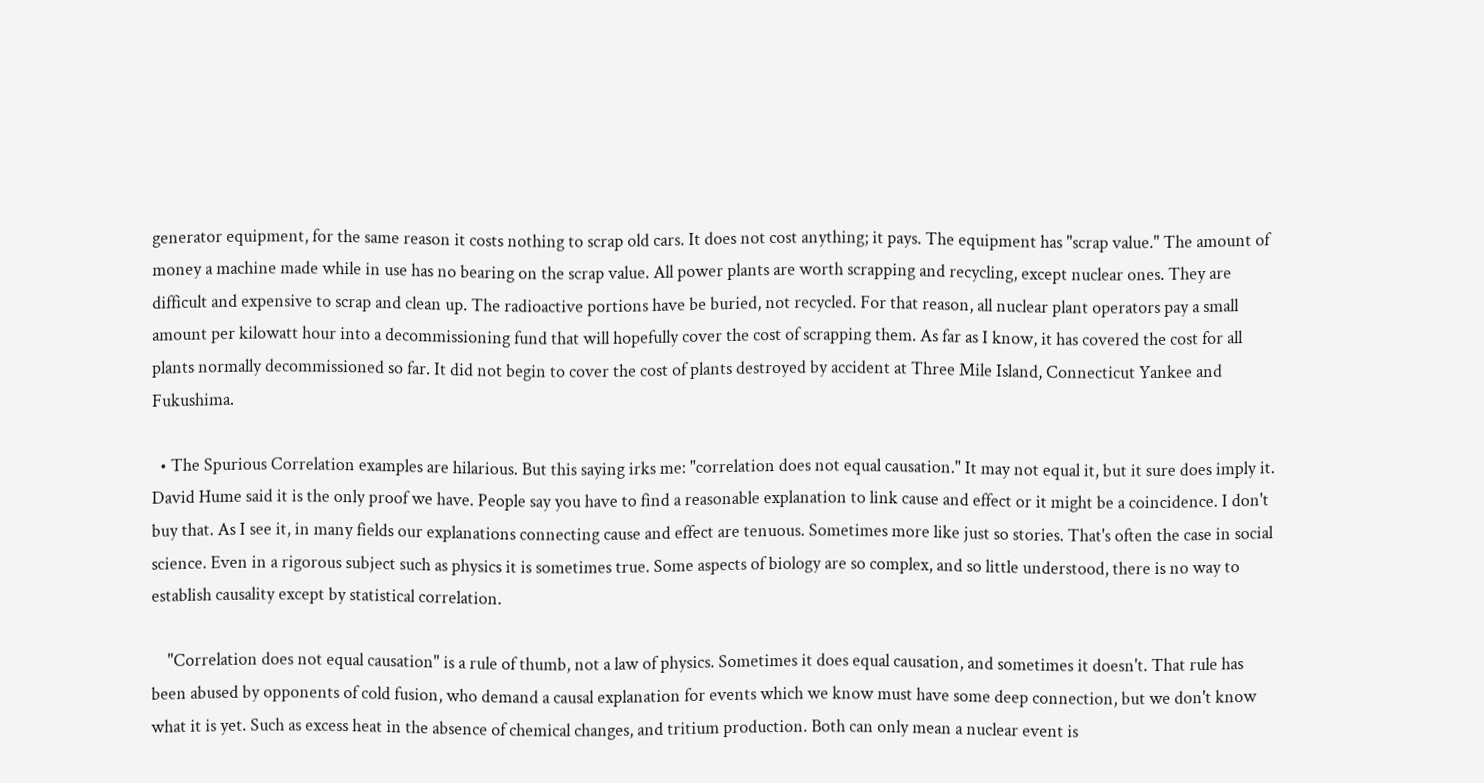generator equipment, for the same reason it costs nothing to scrap old cars. It does not cost anything; it pays. The equipment has "scrap value." The amount of money a machine made while in use has no bearing on the scrap value. All power plants are worth scrapping and recycling, except nuclear ones. They are difficult and expensive to scrap and clean up. The radioactive portions have be buried, not recycled. For that reason, all nuclear plant operators pay a small amount per kilowatt hour into a decommissioning fund that will hopefully cover the cost of scrapping them. As far as I know, it has covered the cost for all plants normally decommissioned so far. It did not begin to cover the cost of plants destroyed by accident at Three Mile Island, Connecticut Yankee and Fukushima.

  • The Spurious Correlation examples are hilarious. But this saying irks me: "correlation does not equal causation." It may not equal it, but it sure does imply it. David Hume said it is the only proof we have. People say you have to find a reasonable explanation to link cause and effect or it might be a coincidence. I don't buy that. As I see it, in many fields our explanations connecting cause and effect are tenuous. Sometimes more like just so stories. That's often the case in social science. Even in a rigorous subject such as physics it is sometimes true. Some aspects of biology are so complex, and so little understood, there is no way to establish causality except by statistical correlation.

    "Correlation does not equal causation" is a rule of thumb, not a law of physics. Sometimes it does equal causation, and sometimes it doesn't. That rule has been abused by opponents of cold fusion, who demand a causal explanation for events which we know must have some deep connection, but we don't know what it is yet. Such as excess heat in the absence of chemical changes, and tritium production. Both can only mean a nuclear event is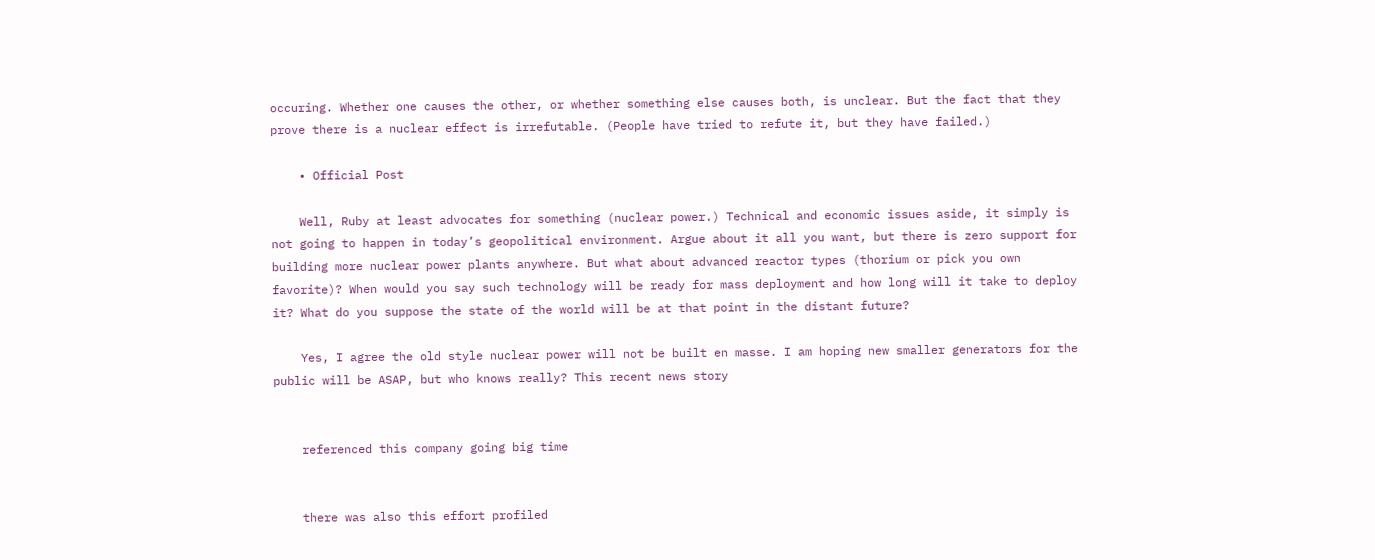occuring. Whether one causes the other, or whether something else causes both, is unclear. But the fact that they prove there is a nuclear effect is irrefutable. (People have tried to refute it, but they have failed.)

    • Official Post

    Well, Ruby at least advocates for something (nuclear power.) Technical and economic issues aside, it simply is not going to happen in today’s geopolitical environment. Argue about it all you want, but there is zero support for building more nuclear power plants anywhere. But what about advanced reactor types (thorium or pick you own favorite)? When would you say such technology will be ready for mass deployment and how long will it take to deploy it? What do you suppose the state of the world will be at that point in the distant future?

    Yes, I agree the old style nuclear power will not be built en masse. I am hoping new smaller generators for the public will be ASAP, but who knows really? This recent news story


    referenced this company going big time


    there was also this effort profiled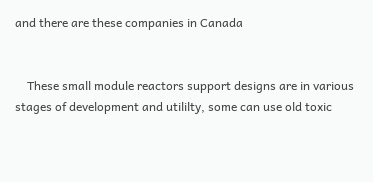and there are these companies in Canada


    These small module reactors support designs are in various stages of development and utililty, some can use old toxic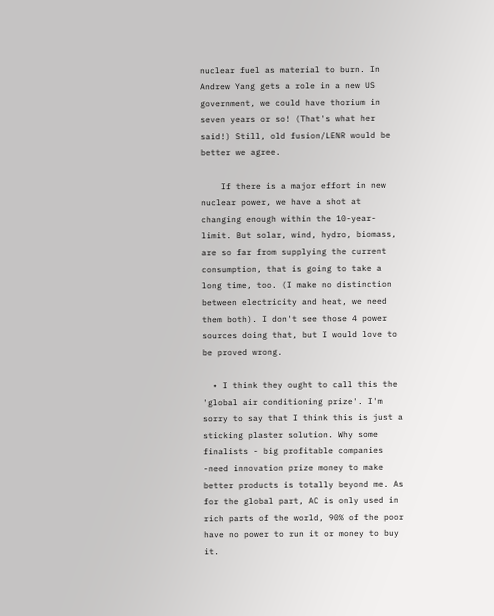nuclear fuel as material to burn. In Andrew Yang gets a role in a new US government, we could have thorium in seven years or so! (That's what her said!) Still, old fusion/LENR would be better we agree.

    If there is a major effort in new nuclear power, we have a shot at changing enough within the 10-year-limit. But solar, wind, hydro, biomass, are so far from supplying the current consumption, that is going to take a long time, too. (I make no distinction between electricity and heat, we need them both). I don't see those 4 power sources doing that, but I would love to be proved wrong.

  • I think they ought to call this the 'global air conditioning prize'. I'm sorry to say that I think this is just a sticking plaster solution. Why some finalists - big profitable companies -need innovation prize money to make better products is totally beyond me. As for the global part, AC is only used in rich parts of the world, 90% of the poor have no power to run it or money to buy it.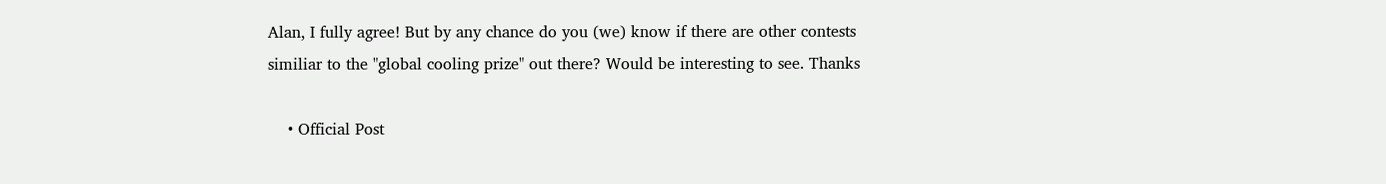Alan, I fully agree! But by any chance do you (we) know if there are other contests similiar to the "global cooling prize" out there? Would be interesting to see. Thanks

    • Official Post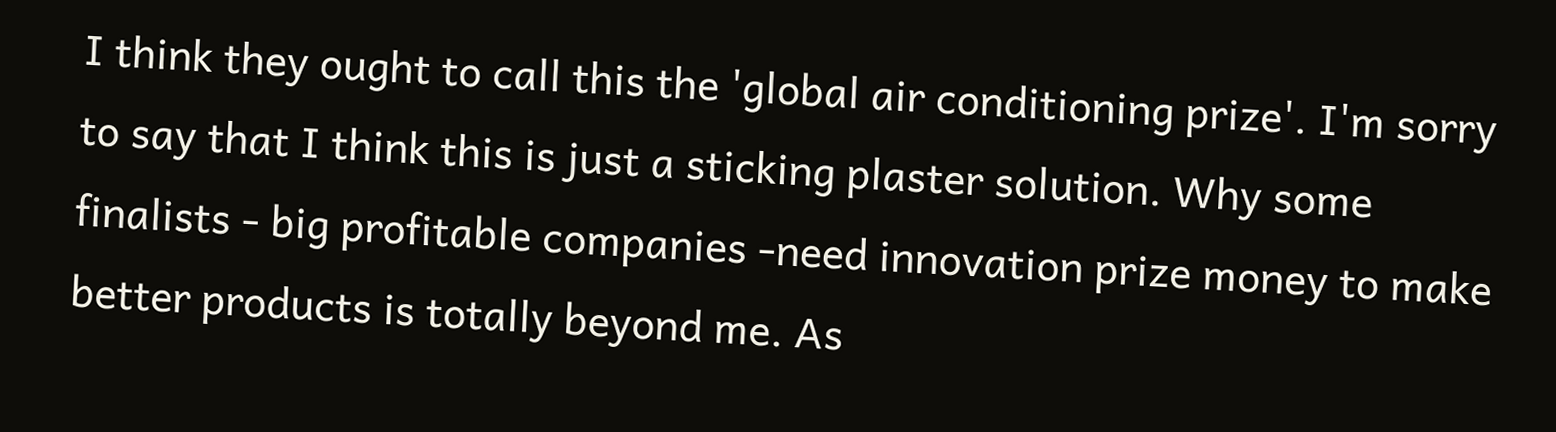I think they ought to call this the 'global air conditioning prize'. I'm sorry to say that I think this is just a sticking plaster solution. Why some finalists - big profitable companies -need innovation prize money to make better products is totally beyond me. As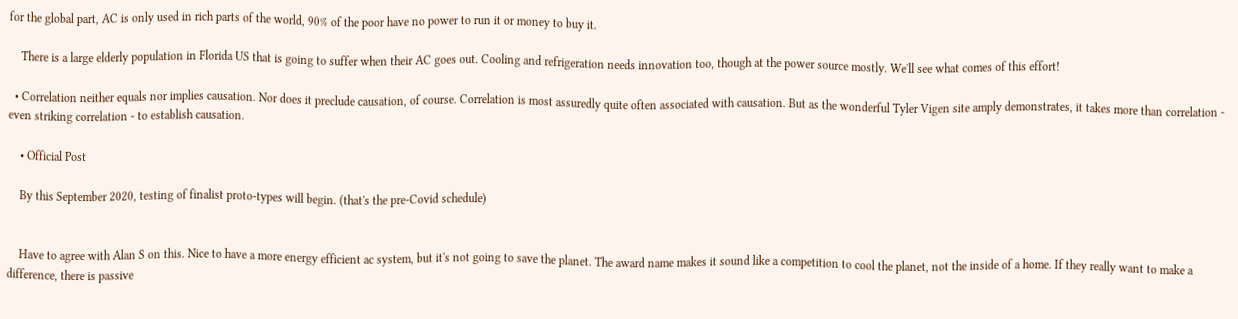for the global part, AC is only used in rich parts of the world, 90% of the poor have no power to run it or money to buy it.

    There is a large elderly population in Florida US that is going to suffer when their AC goes out. Cooling and refrigeration needs innovation too, though at the power source mostly. We'll see what comes of this effort!

  • Correlation neither equals nor implies causation. Nor does it preclude causation, of course. Correlation is most assuredly quite often associated with causation. But as the wonderful Tyler Vigen site amply demonstrates, it takes more than correlation - even striking correlation - to establish causation.

    • Official Post

    By this September 2020, testing of finalist proto-types will begin. (that's the pre-Covid schedule)


    Have to agree with Alan S on this. Nice to have a more energy efficient ac system, but it's not going to save the planet. The award name makes it sound like a competition to cool the planet, not the inside of a home. If they really want to make a difference, there is passive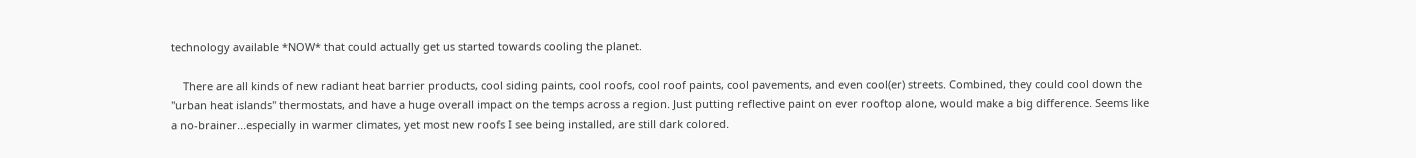technology available *NOW* that could actually get us started towards cooling the planet.

    There are all kinds of new radiant heat barrier products, cool siding paints, cool roofs, cool roof paints, cool pavements, and even cool(er) streets. Combined, they could cool down the "urban heat islands" thermostats, and have a huge overall impact on the temps across a region. Just putting reflective paint on ever rooftop alone, would make a big difference. Seems like a no-brainer...especially in warmer climates, yet most new roofs I see being installed, are still dark colored.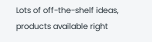Lots of off-the-shelf ideas, products available right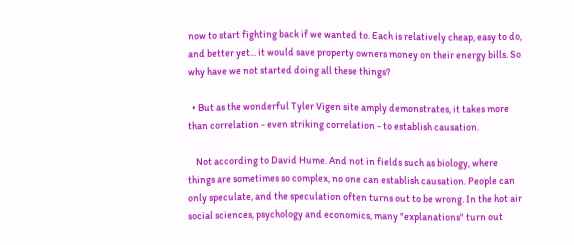now to start fighting back if we wanted to. Each is relatively cheap, easy to do, and better yet... it would save property owners money on their energy bills. So why have we not started doing all these things?

  • But as the wonderful Tyler Vigen site amply demonstrates, it takes more than correlation - even striking correlation - to establish causation.

    Not according to David Hume. And not in fields such as biology, where things are sometimes so complex, no one can establish causation. People can only speculate, and the speculation often turns out to be wrong. In the hot air social sciences, psychology and economics, many "explanations" turn out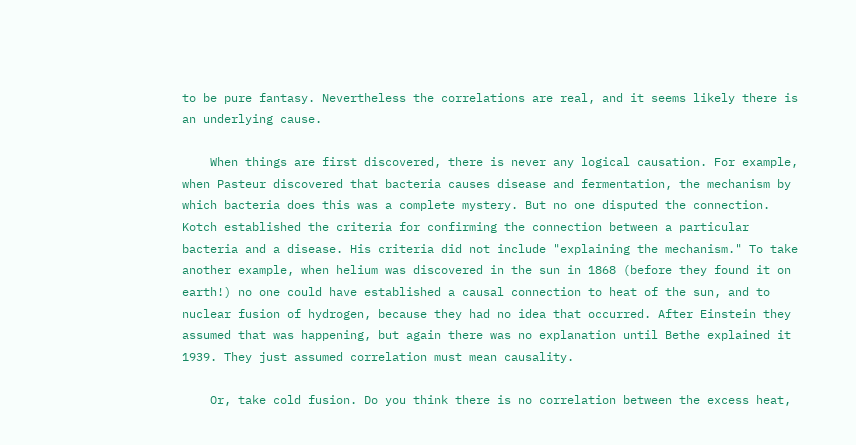to be pure fantasy. Nevertheless the correlations are real, and it seems likely there is an underlying cause.

    When things are first discovered, there is never any logical causation. For example, when Pasteur discovered that bacteria causes disease and fermentation, the mechanism by which bacteria does this was a complete mystery. But no one disputed the connection. Kotch established the criteria for confirming the connection between a particular bacteria and a disease. His criteria did not include "explaining the mechanism." To take another example, when helium was discovered in the sun in 1868 (before they found it on earth!) no one could have established a causal connection to heat of the sun, and to nuclear fusion of hydrogen, because they had no idea that occurred. After Einstein they assumed that was happening, but again there was no explanation until Bethe explained it 1939. They just assumed correlation must mean causality.

    Or, take cold fusion. Do you think there is no correlation between the excess heat,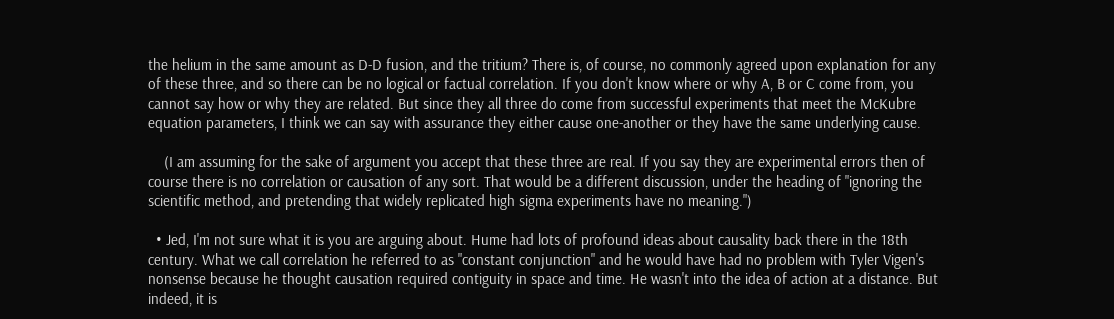the helium in the same amount as D-D fusion, and the tritium? There is, of course, no commonly agreed upon explanation for any of these three, and so there can be no logical or factual correlation. If you don't know where or why A, B or C come from, you cannot say how or why they are related. But since they all three do come from successful experiments that meet the McKubre equation parameters, I think we can say with assurance they either cause one-another or they have the same underlying cause.

    (I am assuming for the sake of argument you accept that these three are real. If you say they are experimental errors then of course there is no correlation or causation of any sort. That would be a different discussion, under the heading of "ignoring the scientific method, and pretending that widely replicated high sigma experiments have no meaning.")

  • Jed, I'm not sure what it is you are arguing about. Hume had lots of profound ideas about causality back there in the 18th century. What we call correlation he referred to as "constant conjunction" and he would have had no problem with Tyler Vigen's nonsense because he thought causation required contiguity in space and time. He wasn't into the idea of action at a distance. But indeed, it is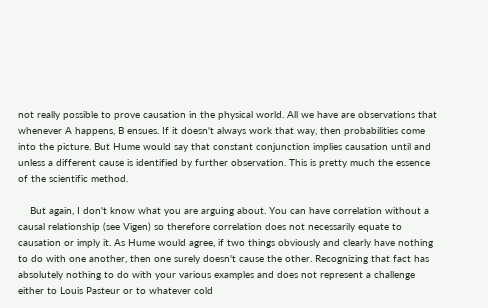not really possible to prove causation in the physical world. All we have are observations that whenever A happens, B ensues. If it doesn't always work that way, then probabilities come into the picture. But Hume would say that constant conjunction implies causation until and unless a different cause is identified by further observation. This is pretty much the essence of the scientific method.

    But again, I don't know what you are arguing about. You can have correlation without a causal relationship (see Vigen) so therefore correlation does not necessarily equate to causation or imply it. As Hume would agree, if two things obviously and clearly have nothing to do with one another, then one surely doesn't cause the other. Recognizing that fact has absolutely nothing to do with your various examples and does not represent a challenge either to Louis Pasteur or to whatever cold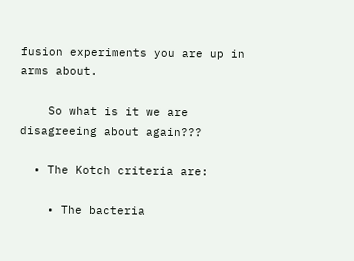fusion experiments you are up in arms about.

    So what is it we are disagreeing about again???

  • The Kotch criteria are:

    • The bacteria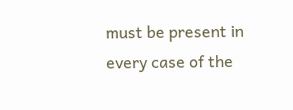must be present in every case of the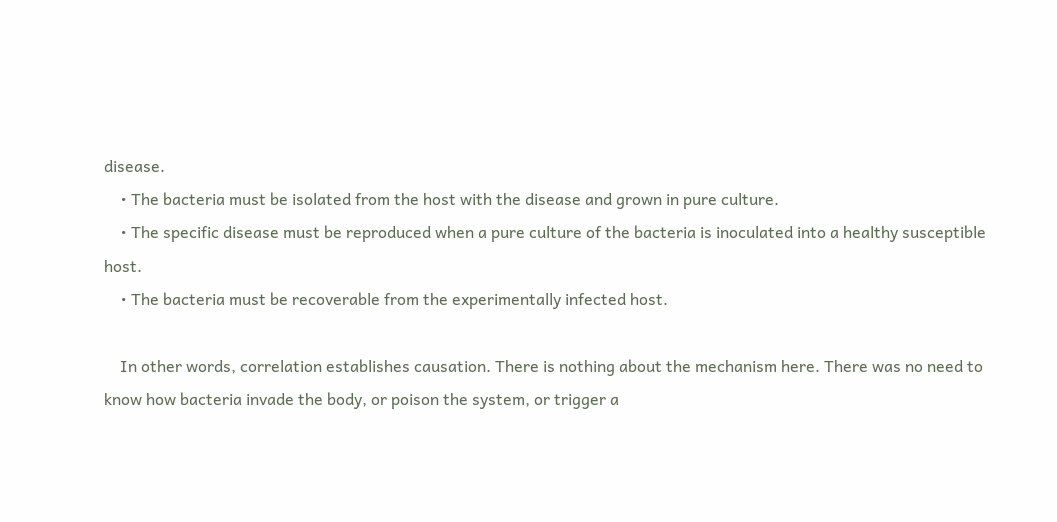disease.
    • The bacteria must be isolated from the host with the disease and grown in pure culture.
    • The specific disease must be reproduced when a pure culture of the bacteria is inoculated into a healthy susceptible host.
    • The bacteria must be recoverable from the experimentally infected host.

    In other words, correlation establishes causation. There is nothing about the mechanism here. There was no need to know how bacteria invade the body, or poison the system, or trigger a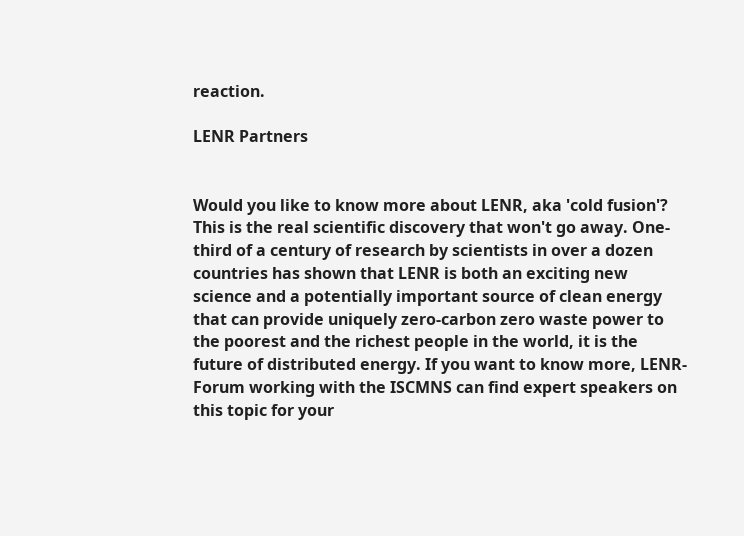reaction.

LENR Partners


Would you like to know more about LENR, aka 'cold fusion'? This is the real scientific discovery that won't go away. One-third of a century of research by scientists in over a dozen countries has shown that LENR is both an exciting new science and a potentially important source of clean energy that can provide uniquely zero-carbon zero waste power to the poorest and the richest people in the world, it is the future of distributed energy. If you want to know more, LENR-Forum working with the ISCMNS can find expert speakers on this topic for your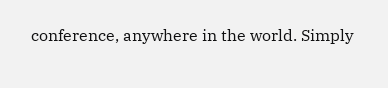conference, anywhere in the world. Simply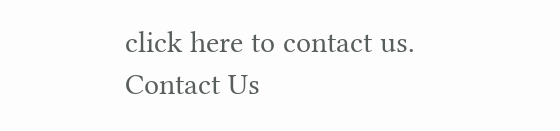click here to contact us.
Contact Us